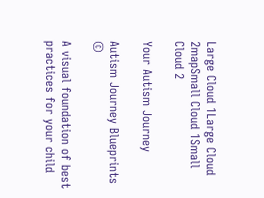Large Cloud 1Large Cloud 2mapSmall Cloud 1Small Cloud 2

Your Autism Journey

Autism Journey Blueprints ©

A visual foundation of best practices for your child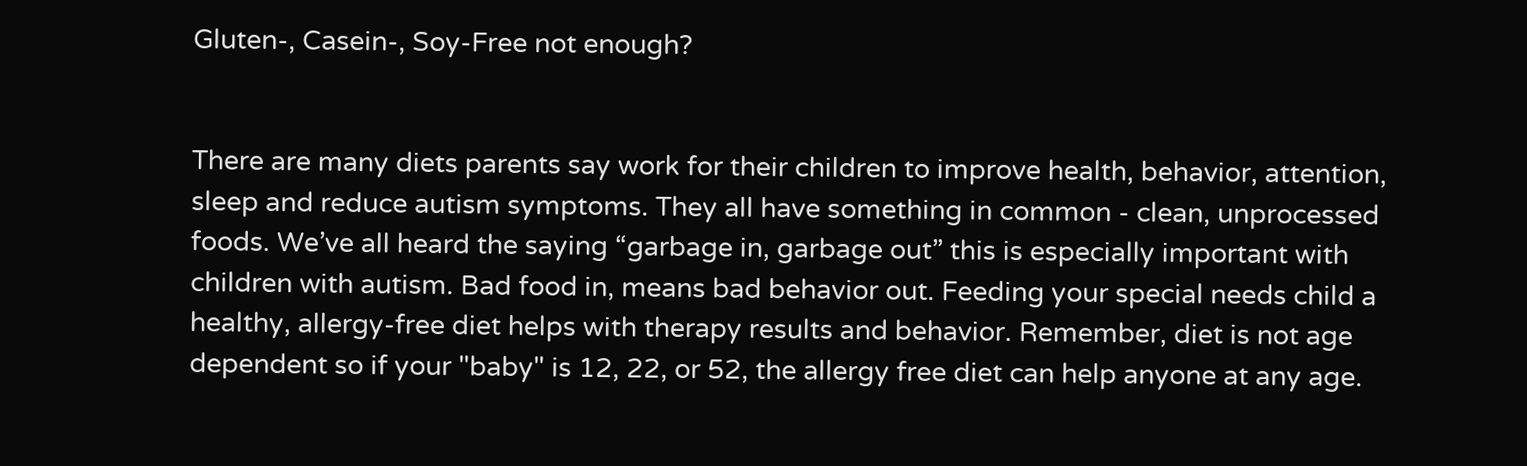Gluten-, Casein-, Soy-Free not enough?


There are many diets parents say work for their children to improve health, behavior, attention, sleep and reduce autism symptoms. They all have something in common - clean, unprocessed foods. We’ve all heard the saying “garbage in, garbage out” this is especially important with children with autism. Bad food in, means bad behavior out. Feeding your special needs child a healthy, allergy-free diet helps with therapy results and behavior. Remember, diet is not age dependent so if your "baby" is 12, 22, or 52, the allergy free diet can help anyone at any age.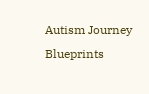Autism Journey Blueprints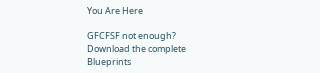You Are Here

GFCFSF not enough?
Download the complete Blueprints